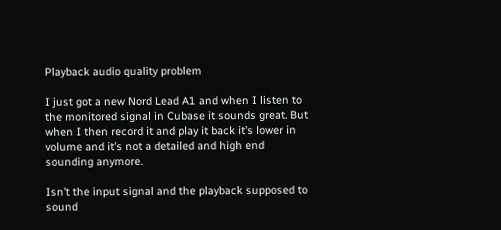Playback audio quality problem

I just got a new Nord Lead A1 and when I listen to the monitored signal in Cubase it sounds great. But when I then record it and play it back it’s lower in volume and it’s not a detailed and high end sounding anymore.

Isn’t the input signal and the playback supposed to sound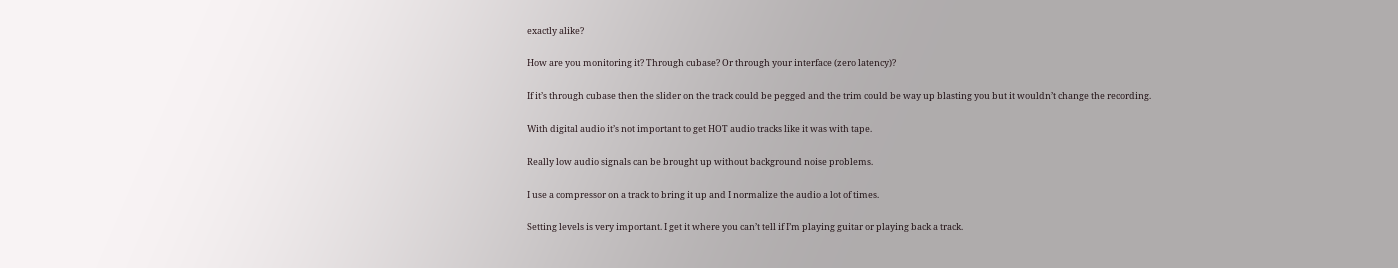exactly alike?

How are you monitoring it? Through cubase? Or through your interface (zero latency)?

If it’s through cubase then the slider on the track could be pegged and the trim could be way up blasting you but it wouldn’t change the recording.

With digital audio it’s not important to get HOT audio tracks like it was with tape.

Really low audio signals can be brought up without background noise problems.

I use a compressor on a track to bring it up and I normalize the audio a lot of times.

Setting levels is very important. I get it where you can’t tell if I’m playing guitar or playing back a track.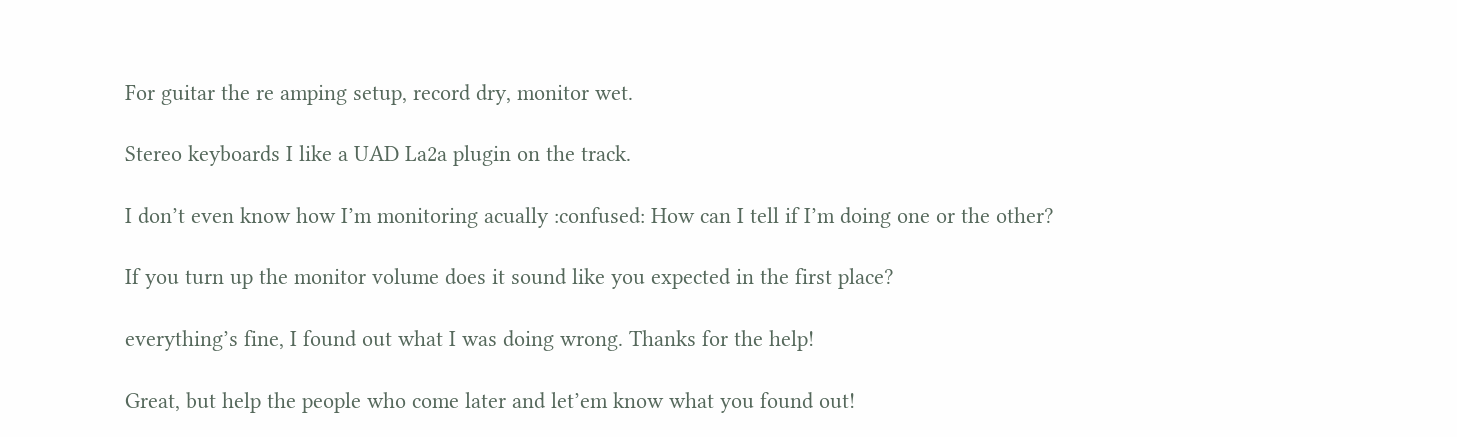For guitar the re amping setup, record dry, monitor wet.

Stereo keyboards I like a UAD La2a plugin on the track.

I don’t even know how I’m monitoring acually :confused: How can I tell if I’m doing one or the other?

If you turn up the monitor volume does it sound like you expected in the first place?

everything’s fine, I found out what I was doing wrong. Thanks for the help!

Great, but help the people who come later and let’em know what you found out!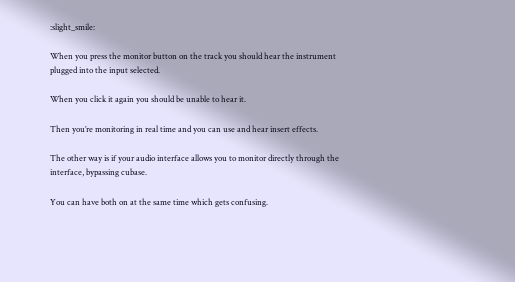:slight_smile:

When you press the monitor button on the track you should hear the instrument plugged into the input selected.

When you click it again you should be unable to hear it.

Then you’re monitoring in real time and you can use and hear insert effects.

The other way is if your audio interface allows you to monitor directly through the interface, bypassing cubase.

You can have both on at the same time which gets confusing.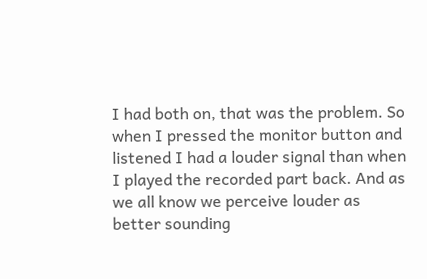I had both on, that was the problem. So when I pressed the monitor button and listened I had a louder signal than when I played the recorded part back. And as we all know we perceive louder as better sounding